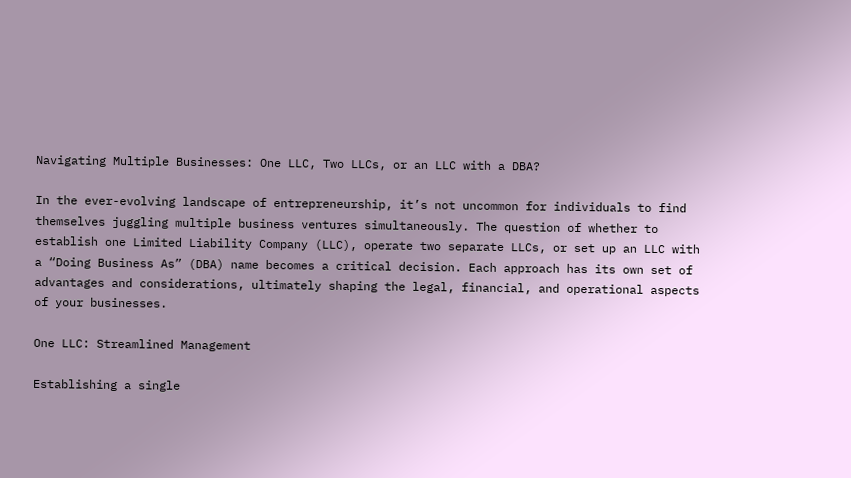Navigating Multiple Businesses: One LLC, Two LLCs, or an LLC with a DBA?

In the ever-evolving landscape of entrepreneurship, it’s not uncommon for individuals to find themselves juggling multiple business ventures simultaneously. The question of whether to establish one Limited Liability Company (LLC), operate two separate LLCs, or set up an LLC with a “Doing Business As” (DBA) name becomes a critical decision. Each approach has its own set of advantages and considerations, ultimately shaping the legal, financial, and operational aspects of your businesses.

One LLC: Streamlined Management

Establishing a single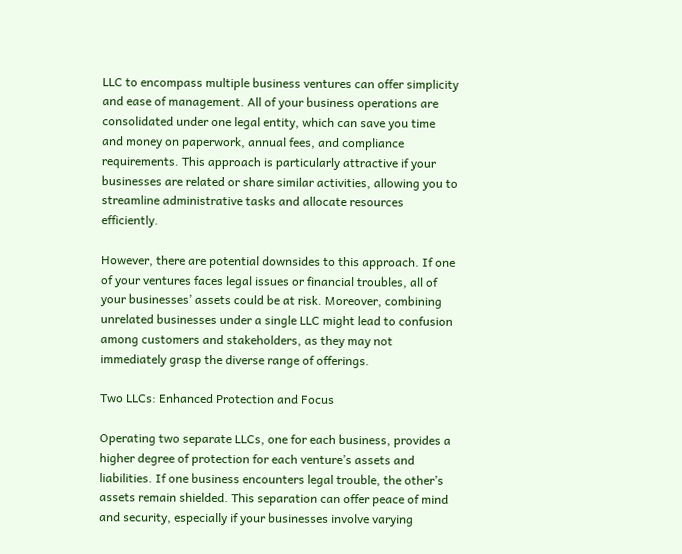LLC to encompass multiple business ventures can offer simplicity and ease of management. All of your business operations are consolidated under one legal entity, which can save you time and money on paperwork, annual fees, and compliance requirements. This approach is particularly attractive if your businesses are related or share similar activities, allowing you to streamline administrative tasks and allocate resources efficiently.

However, there are potential downsides to this approach. If one of your ventures faces legal issues or financial troubles, all of your businesses’ assets could be at risk. Moreover, combining unrelated businesses under a single LLC might lead to confusion among customers and stakeholders, as they may not immediately grasp the diverse range of offerings.

Two LLCs: Enhanced Protection and Focus

Operating two separate LLCs, one for each business, provides a higher degree of protection for each venture’s assets and liabilities. If one business encounters legal trouble, the other’s assets remain shielded. This separation can offer peace of mind and security, especially if your businesses involve varying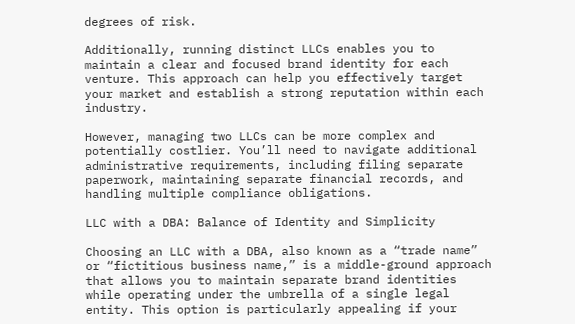degrees of risk.

Additionally, running distinct LLCs enables you to maintain a clear and focused brand identity for each venture. This approach can help you effectively target your market and establish a strong reputation within each industry.

However, managing two LLCs can be more complex and potentially costlier. You’ll need to navigate additional administrative requirements, including filing separate paperwork, maintaining separate financial records, and handling multiple compliance obligations.

LLC with a DBA: Balance of Identity and Simplicity

Choosing an LLC with a DBA, also known as a “trade name” or “fictitious business name,” is a middle-ground approach that allows you to maintain separate brand identities while operating under the umbrella of a single legal entity. This option is particularly appealing if your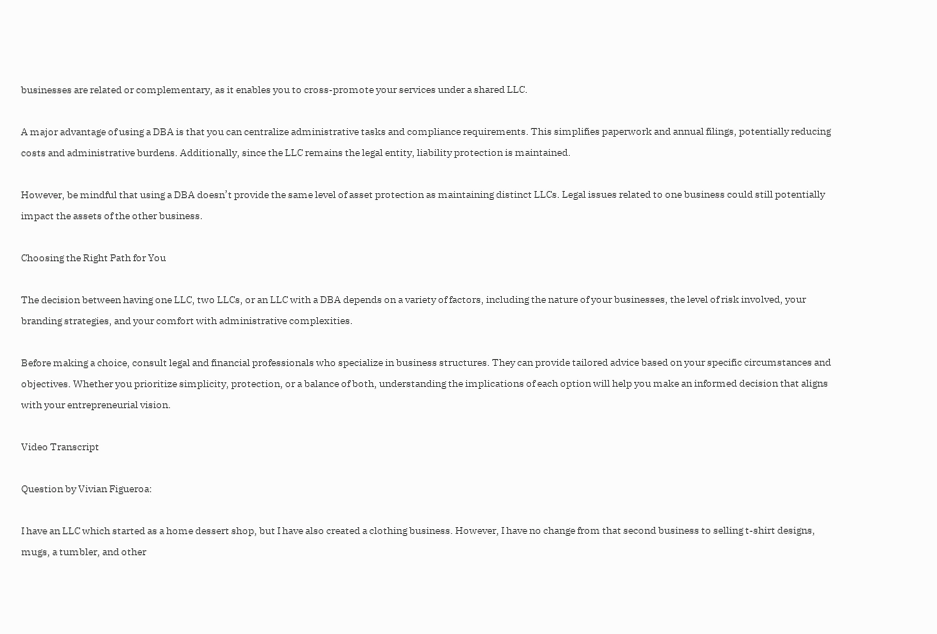businesses are related or complementary, as it enables you to cross-promote your services under a shared LLC.

A major advantage of using a DBA is that you can centralize administrative tasks and compliance requirements. This simplifies paperwork and annual filings, potentially reducing costs and administrative burdens. Additionally, since the LLC remains the legal entity, liability protection is maintained.

However, be mindful that using a DBA doesn’t provide the same level of asset protection as maintaining distinct LLCs. Legal issues related to one business could still potentially impact the assets of the other business.

Choosing the Right Path for You

The decision between having one LLC, two LLCs, or an LLC with a DBA depends on a variety of factors, including the nature of your businesses, the level of risk involved, your branding strategies, and your comfort with administrative complexities.

Before making a choice, consult legal and financial professionals who specialize in business structures. They can provide tailored advice based on your specific circumstances and objectives. Whether you prioritize simplicity, protection, or a balance of both, understanding the implications of each option will help you make an informed decision that aligns with your entrepreneurial vision.

Video Transcript

Question by Vivian Figueroa:

I have an LLC which started as a home dessert shop, but I have also created a clothing business. However, I have no change from that second business to selling t-shirt designs, mugs, a tumbler, and other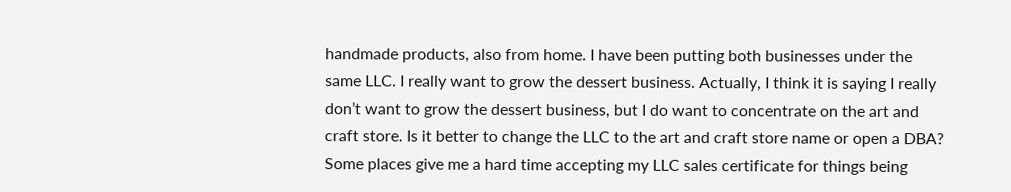handmade products, also from home. I have been putting both businesses under the same LLC. I really want to grow the dessert business. Actually, I think it is saying I really don’t want to grow the dessert business, but I do want to concentrate on the art and craft store. Is it better to change the LLC to the art and craft store name or open a DBA? Some places give me a hard time accepting my LLC sales certificate for things being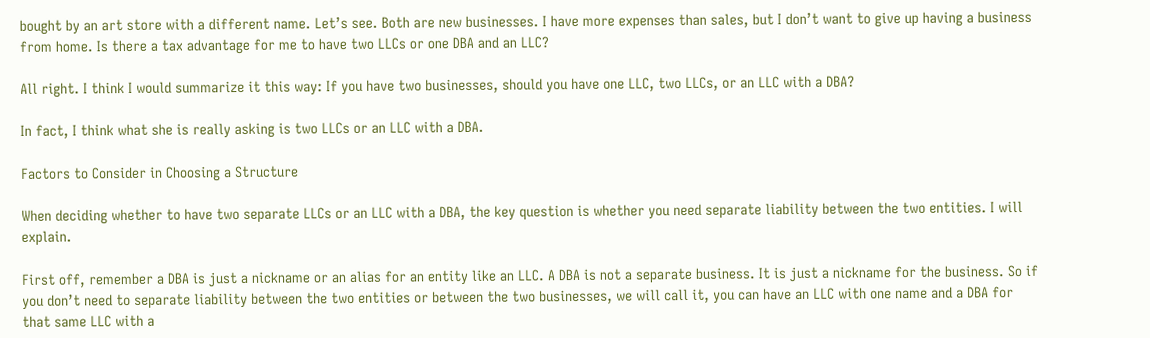bought by an art store with a different name. Let’s see. Both are new businesses. I have more expenses than sales, but I don’t want to give up having a business from home. Is there a tax advantage for me to have two LLCs or one DBA and an LLC?

All right. I think I would summarize it this way: If you have two businesses, should you have one LLC, two LLCs, or an LLC with a DBA?

In fact, I think what she is really asking is two LLCs or an LLC with a DBA.

Factors to Consider in Choosing a Structure

When deciding whether to have two separate LLCs or an LLC with a DBA, the key question is whether you need separate liability between the two entities. I will explain.

First off, remember a DBA is just a nickname or an alias for an entity like an LLC. A DBA is not a separate business. It is just a nickname for the business. So if you don’t need to separate liability between the two entities or between the two businesses, we will call it, you can have an LLC with one name and a DBA for that same LLC with a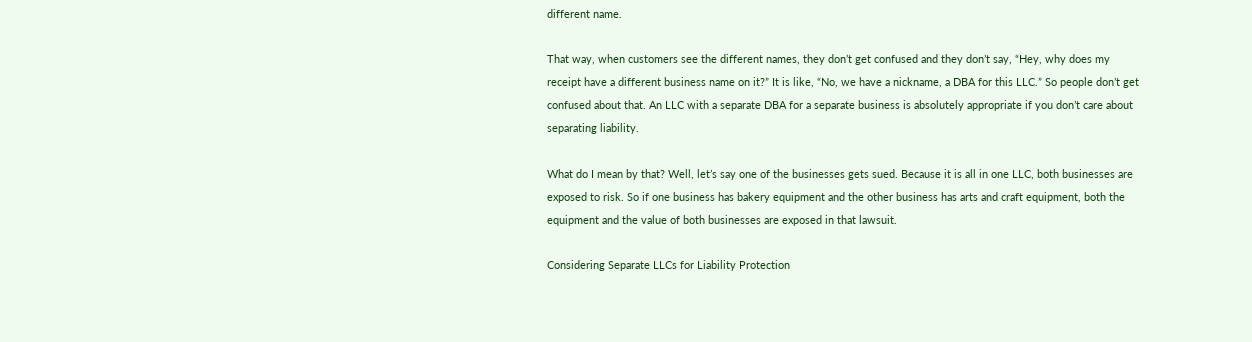different name.

That way, when customers see the different names, they don’t get confused and they don’t say, “Hey, why does my receipt have a different business name on it?” It is like, “No, we have a nickname, a DBA for this LLC.” So people don’t get confused about that. An LLC with a separate DBA for a separate business is absolutely appropriate if you don’t care about separating liability.

What do I mean by that? Well, let’s say one of the businesses gets sued. Because it is all in one LLC, both businesses are exposed to risk. So if one business has bakery equipment and the other business has arts and craft equipment, both the equipment and the value of both businesses are exposed in that lawsuit.

Considering Separate LLCs for Liability Protection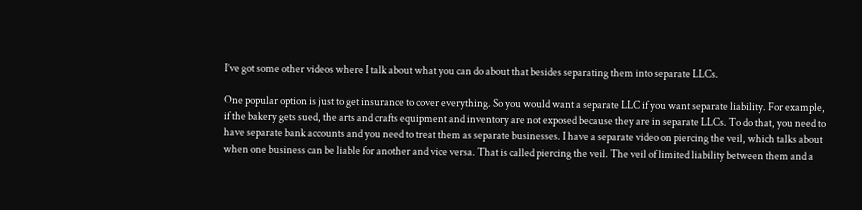I’ve got some other videos where I talk about what you can do about that besides separating them into separate LLCs.

One popular option is just to get insurance to cover everything. So you would want a separate LLC if you want separate liability. For example, if the bakery gets sued, the arts and crafts equipment and inventory are not exposed because they are in separate LLCs. To do that, you need to have separate bank accounts and you need to treat them as separate businesses. I have a separate video on piercing the veil, which talks about when one business can be liable for another and vice versa. That is called piercing the veil. The veil of limited liability between them and a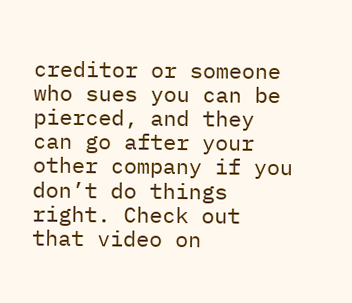creditor or someone who sues you can be pierced, and they can go after your other company if you don’t do things right. Check out that video on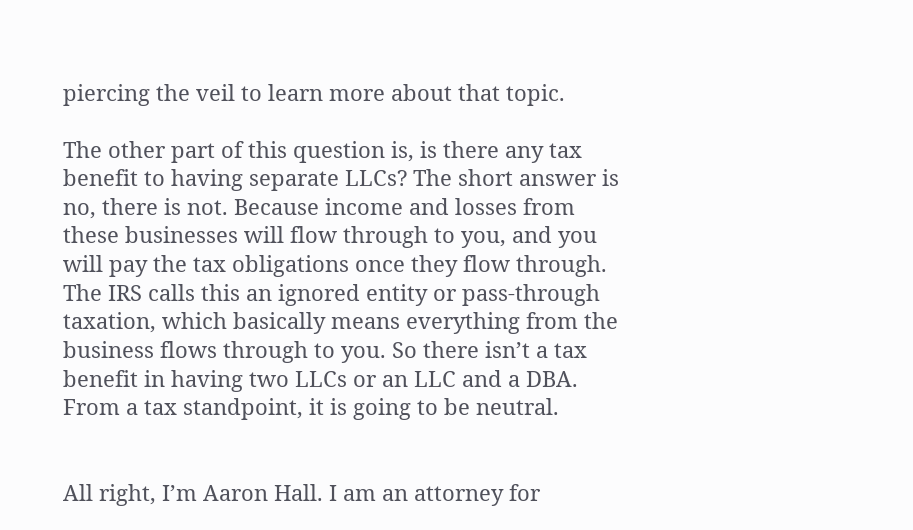piercing the veil to learn more about that topic.

The other part of this question is, is there any tax benefit to having separate LLCs? The short answer is no, there is not. Because income and losses from these businesses will flow through to you, and you will pay the tax obligations once they flow through. The IRS calls this an ignored entity or pass-through taxation, which basically means everything from the business flows through to you. So there isn’t a tax benefit in having two LLCs or an LLC and a DBA. From a tax standpoint, it is going to be neutral.


All right, I’m Aaron Hall. I am an attorney for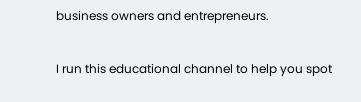business owners and entrepreneurs.

I run this educational channel to help you spot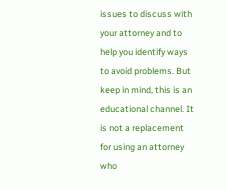issues to discuss with your attorney and to help you identify ways to avoid problems. But keep in mind, this is an educational channel. It is not a replacement for using an attorney who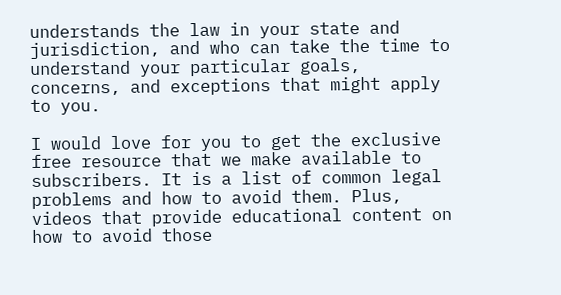understands the law in your state and jurisdiction, and who can take the time to understand your particular goals, concerns, and exceptions that might apply to you.

I would love for you to get the exclusive free resource that we make available to subscribers. It is a list of common legal problems and how to avoid them. Plus, videos that provide educational content on how to avoid those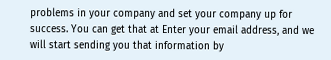problems in your company and set your company up for success. You can get that at Enter your email address, and we will start sending you that information by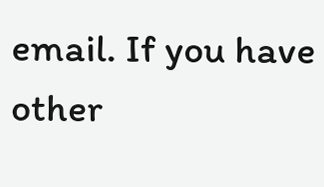email. If you have other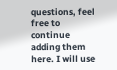questions, feel free to continue adding them here. I will use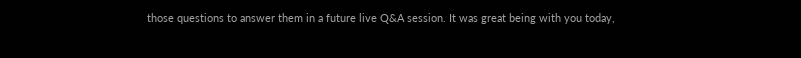those questions to answer them in a future live Q&A session. It was great being with you today,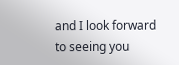and I look forward to seeing you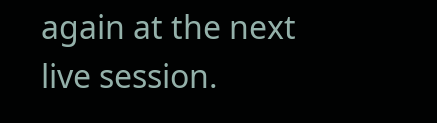again at the next live session.